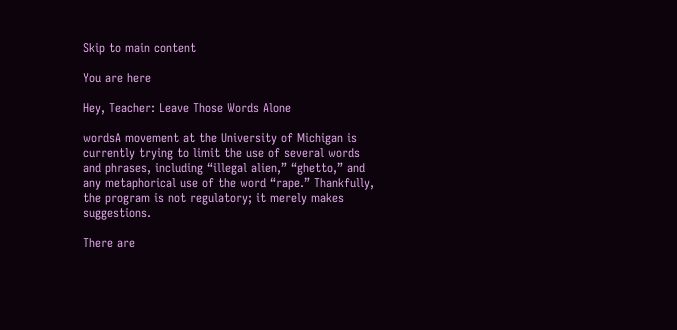Skip to main content

You are here

Hey, Teacher: Leave Those Words Alone

wordsA movement at the University of Michigan is currently trying to limit the use of several words and phrases, including “illegal alien,” “ghetto,” and any metaphorical use of the word “rape.” Thankfully, the program is not regulatory; it merely makes suggestions.

There are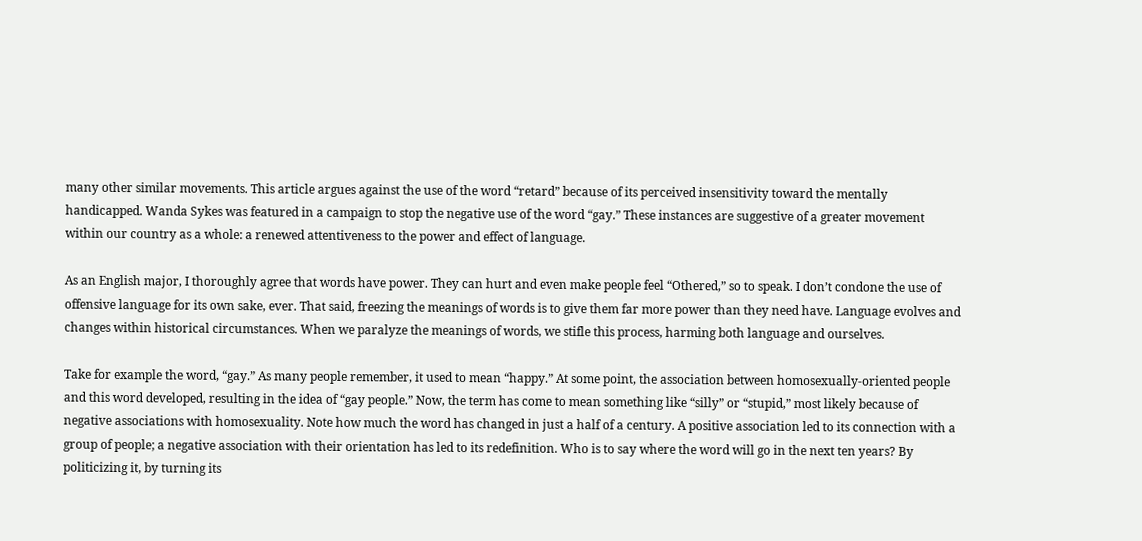many other similar movements. This article argues against the use of the word “retard” because of its perceived insensitivity toward the mentally handicapped. Wanda Sykes was featured in a campaign to stop the negative use of the word “gay.” These instances are suggestive of a greater movement within our country as a whole: a renewed attentiveness to the power and effect of language.

As an English major, I thoroughly agree that words have power. They can hurt and even make people feel “Othered,” so to speak. I don’t condone the use of offensive language for its own sake, ever. That said, freezing the meanings of words is to give them far more power than they need have. Language evolves and changes within historical circumstances. When we paralyze the meanings of words, we stifle this process, harming both language and ourselves.

Take for example the word, “gay.” As many people remember, it used to mean “happy.” At some point, the association between homosexually-oriented people and this word developed, resulting in the idea of “gay people.” Now, the term has come to mean something like “silly” or “stupid,” most likely because of negative associations with homosexuality. Note how much the word has changed in just a half of a century. A positive association led to its connection with a group of people; a negative association with their orientation has led to its redefinition. Who is to say where the word will go in the next ten years? By politicizing it, by turning its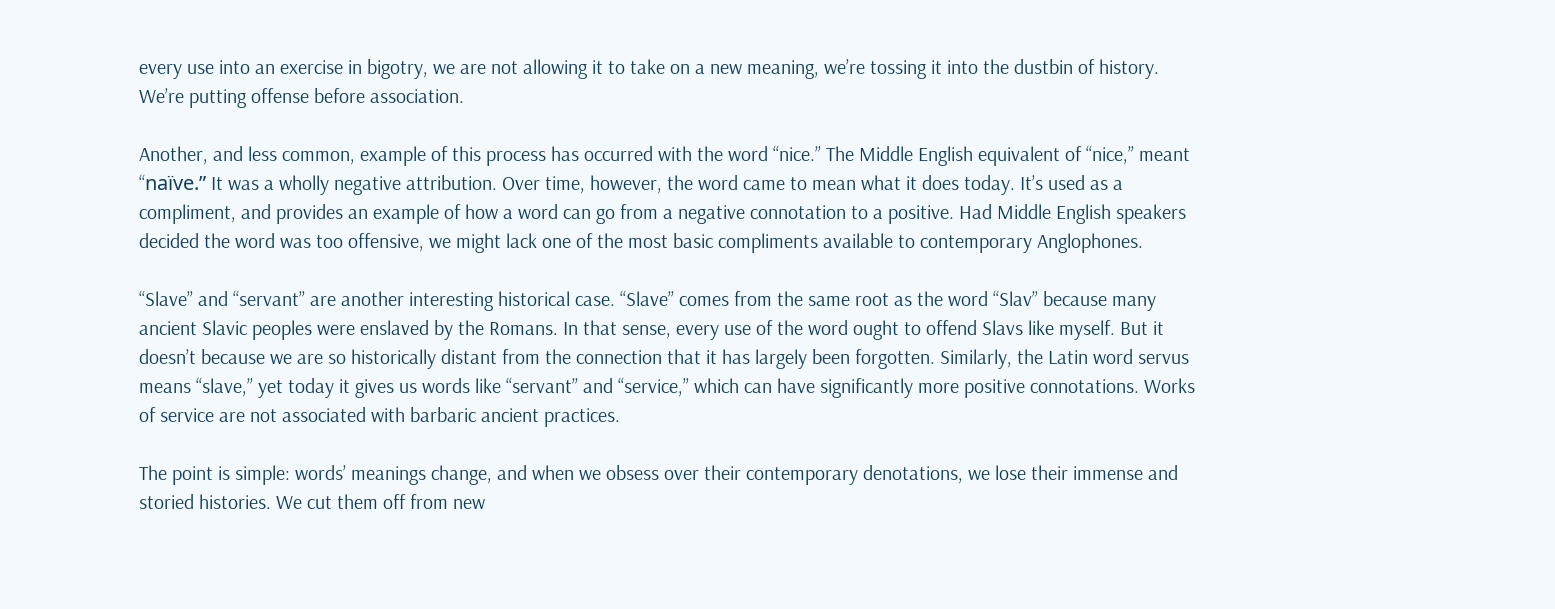every use into an exercise in bigotry, we are not allowing it to take on a new meaning, we’re tossing it into the dustbin of history. We’re putting offense before association.

Another, and less common, example of this process has occurred with the word “nice.” The Middle English equivalent of “nice,” meant “naïve.” It was a wholly negative attribution. Over time, however, the word came to mean what it does today. It’s used as a compliment, and provides an example of how a word can go from a negative connotation to a positive. Had Middle English speakers decided the word was too offensive, we might lack one of the most basic compliments available to contemporary Anglophones.

“Slave” and “servant” are another interesting historical case. “Slave” comes from the same root as the word “Slav” because many ancient Slavic peoples were enslaved by the Romans. In that sense, every use of the word ought to offend Slavs like myself. But it doesn’t because we are so historically distant from the connection that it has largely been forgotten. Similarly, the Latin word servus means “slave,” yet today it gives us words like “servant” and “service,” which can have significantly more positive connotations. Works of service are not associated with barbaric ancient practices.

The point is simple: words’ meanings change, and when we obsess over their contemporary denotations, we lose their immense and storied histories. We cut them off from new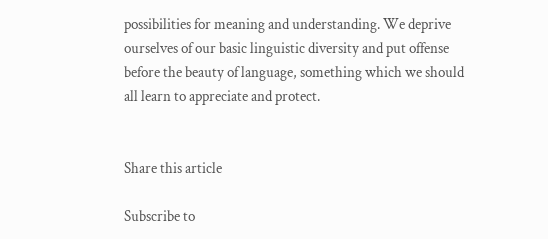possibilities for meaning and understanding. We deprive ourselves of our basic linguistic diversity and put offense before the beauty of language, something which we should all learn to appreciate and protect.


Share this article

Subscribe to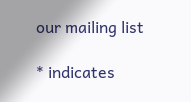our mailing list

* indicates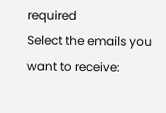required
Select the emails you want to receive: